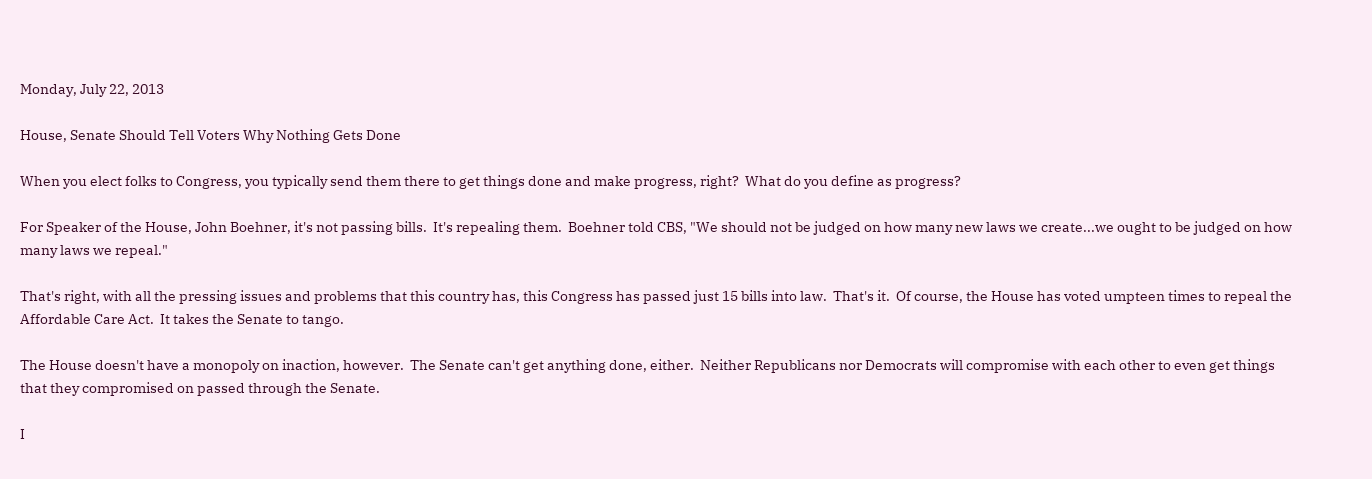Monday, July 22, 2013

House, Senate Should Tell Voters Why Nothing Gets Done

When you elect folks to Congress, you typically send them there to get things done and make progress, right?  What do you define as progress?

For Speaker of the House, John Boehner, it's not passing bills.  It's repealing them.  Boehner told CBS, "We should not be judged on how many new laws we create...we ought to be judged on how many laws we repeal."

That's right, with all the pressing issues and problems that this country has, this Congress has passed just 15 bills into law.  That's it.  Of course, the House has voted umpteen times to repeal the Affordable Care Act.  It takes the Senate to tango.

The House doesn't have a monopoly on inaction, however.  The Senate can't get anything done, either.  Neither Republicans nor Democrats will compromise with each other to even get things that they compromised on passed through the Senate.

I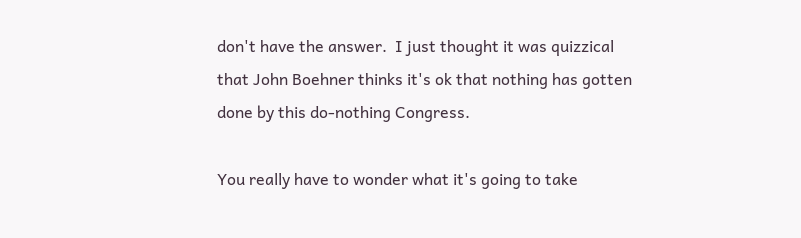don't have the answer.  I just thought it was quizzical that John Boehner thinks it's ok that nothing has gotten done by this do-nothing Congress.

You really have to wonder what it's going to take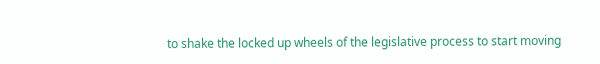to shake the locked up wheels of the legislative process to start moving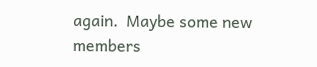again.  Maybe some new members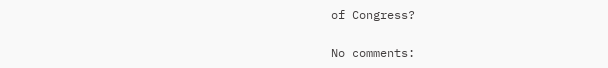of Congress?

No comments: